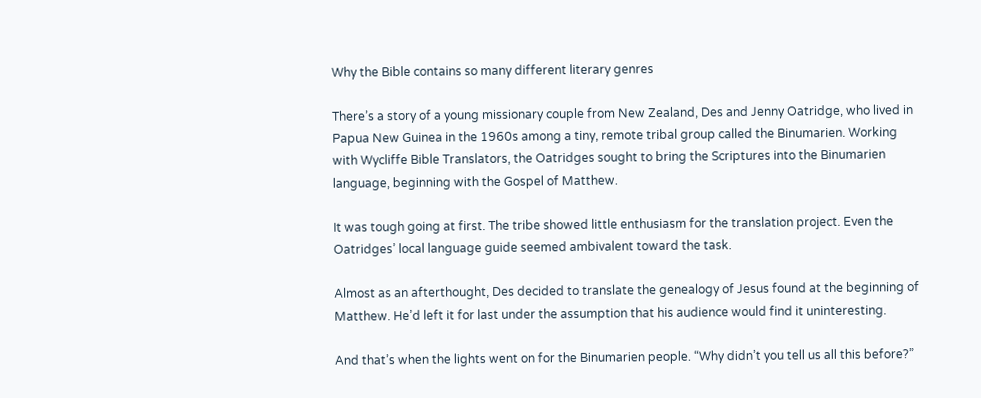Why the Bible contains so many different literary genres

There’s a story of a young missionary couple from New Zealand, Des and Jenny Oatridge, who lived in Papua New Guinea in the 1960s among a tiny, remote tribal group called the Binumarien. Working with Wycliffe Bible Translators, the Oatridges sought to bring the Scriptures into the Binumarien language, beginning with the Gospel of Matthew.

It was tough going at first. The tribe showed little enthusiasm for the translation project. Even the Oatridges’ local language guide seemed ambivalent toward the task.

Almost as an afterthought, Des decided to translate the genealogy of Jesus found at the beginning of Matthew. He’d left it for last under the assumption that his audience would find it uninteresting.

And that’s when the lights went on for the Binumarien people. “Why didn’t you tell us all this before?”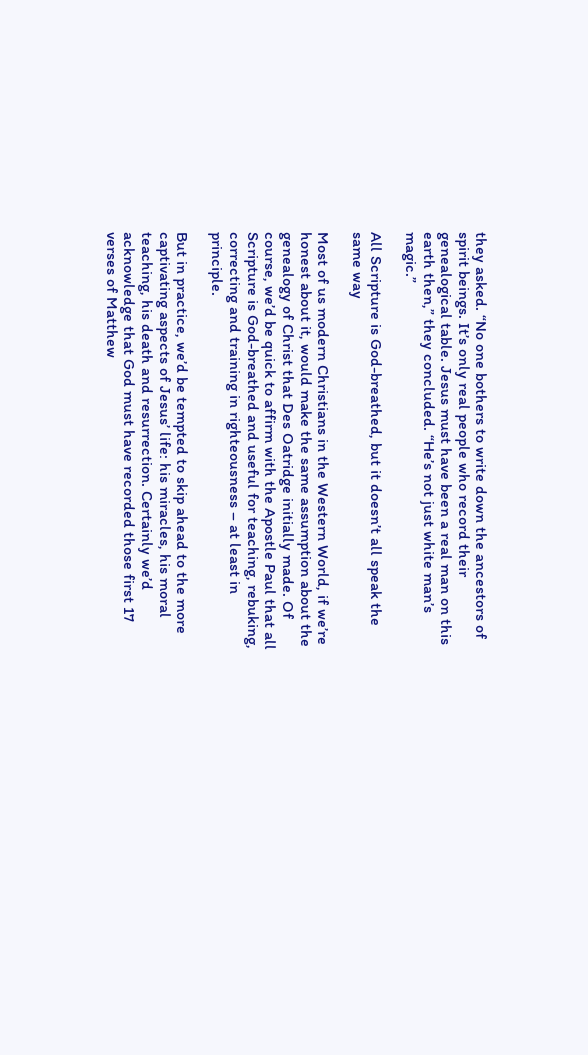they asked. “No one bothers to write down the ancestors of spirit beings. It’s only real people who record their genealogical table. Jesus must have been a real man on this earth then,” they concluded. “He’s not just white man’s magic.”

All Scripture is God-breathed, but it doesn’t all speak the same way

Most of us modern Christians in the Western World, if we’re honest about it, would make the same assumption about the genealogy of Christ that Des Oatridge initially made. Of course, we’d be quick to affirm with the Apostle Paul that all Scripture is God-breathed and useful for teaching, rebuking, correcting and training in righteousness – at least in principle.

But in practice, we’d be tempted to skip ahead to the more captivating aspects of Jesus’ life: his miracles, his moral teaching, his death and resurrection. Certainly we’d acknowledge that God must have recorded those first 17 verses of Matthew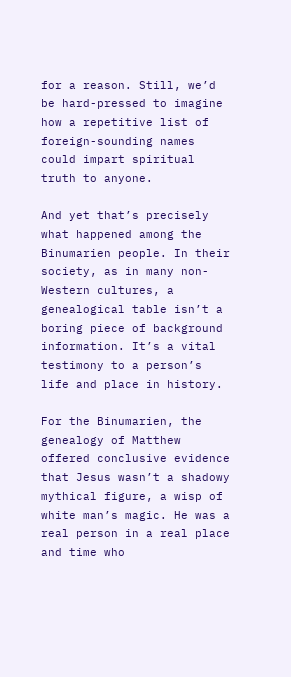for a reason. Still, we’d be hard-pressed to imagine how a repetitive list of foreign-sounding names could impart spiritual truth to anyone.

And yet that’s precisely what happened among the Binumarien people. In their society, as in many non-Western cultures, a genealogical table isn’t a boring piece of background information. It’s a vital testimony to a person’s life and place in history.

For the Binumarien, the genealogy of Matthew offered conclusive evidence that Jesus wasn’t a shadowy mythical figure, a wisp of white man’s magic. He was a real person in a real place and time who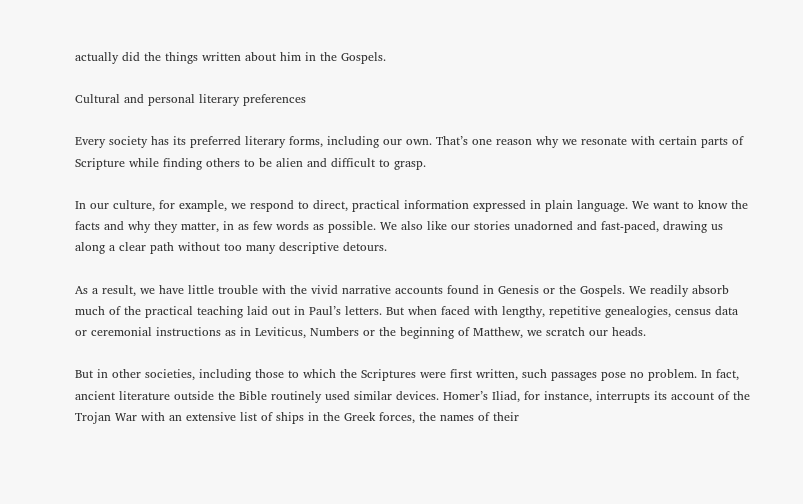actually did the things written about him in the Gospels.

Cultural and personal literary preferences

Every society has its preferred literary forms, including our own. That’s one reason why we resonate with certain parts of Scripture while finding others to be alien and difficult to grasp.

In our culture, for example, we respond to direct, practical information expressed in plain language. We want to know the facts and why they matter, in as few words as possible. We also like our stories unadorned and fast-paced, drawing us along a clear path without too many descriptive detours.

As a result, we have little trouble with the vivid narrative accounts found in Genesis or the Gospels. We readily absorb much of the practical teaching laid out in Paul’s letters. But when faced with lengthy, repetitive genealogies, census data or ceremonial instructions as in Leviticus, Numbers or the beginning of Matthew, we scratch our heads.

But in other societies, including those to which the Scriptures were first written, such passages pose no problem. In fact, ancient literature outside the Bible routinely used similar devices. Homer’s Iliad, for instance, interrupts its account of the Trojan War with an extensive list of ships in the Greek forces, the names of their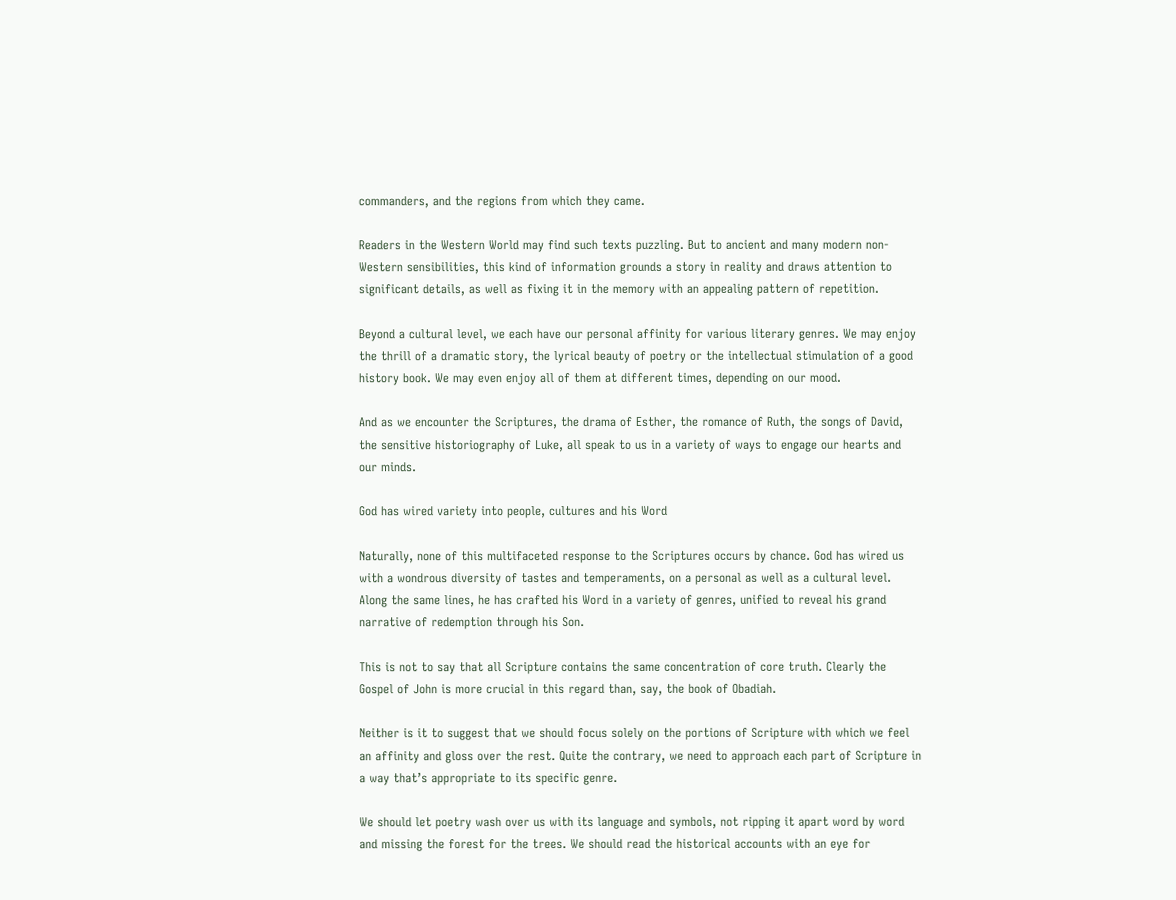commanders, and the regions from which they came.

Readers in the Western World may find such texts puzzling. But to ancient and many modern non-Western sensibilities, this kind of information grounds a story in reality and draws attention to significant details, as well as fixing it in the memory with an appealing pattern of repetition.

Beyond a cultural level, we each have our personal affinity for various literary genres. We may enjoy the thrill of a dramatic story, the lyrical beauty of poetry or the intellectual stimulation of a good history book. We may even enjoy all of them at different times, depending on our mood.

And as we encounter the Scriptures, the drama of Esther, the romance of Ruth, the songs of David, the sensitive historiography of Luke, all speak to us in a variety of ways to engage our hearts and our minds.

God has wired variety into people, cultures and his Word

Naturally, none of this multifaceted response to the Scriptures occurs by chance. God has wired us with a wondrous diversity of tastes and temperaments, on a personal as well as a cultural level. Along the same lines, he has crafted his Word in a variety of genres, unified to reveal his grand narrative of redemption through his Son.

This is not to say that all Scripture contains the same concentration of core truth. Clearly the Gospel of John is more crucial in this regard than, say, the book of Obadiah.

Neither is it to suggest that we should focus solely on the portions of Scripture with which we feel an affinity and gloss over the rest. Quite the contrary, we need to approach each part of Scripture in a way that’s appropriate to its specific genre.

We should let poetry wash over us with its language and symbols, not ripping it apart word by word and missing the forest for the trees. We should read the historical accounts with an eye for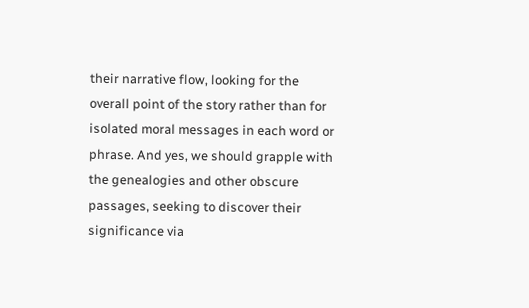their narrative flow, looking for the overall point of the story rather than for isolated moral messages in each word or phrase. And yes, we should grapple with the genealogies and other obscure passages, seeking to discover their significance via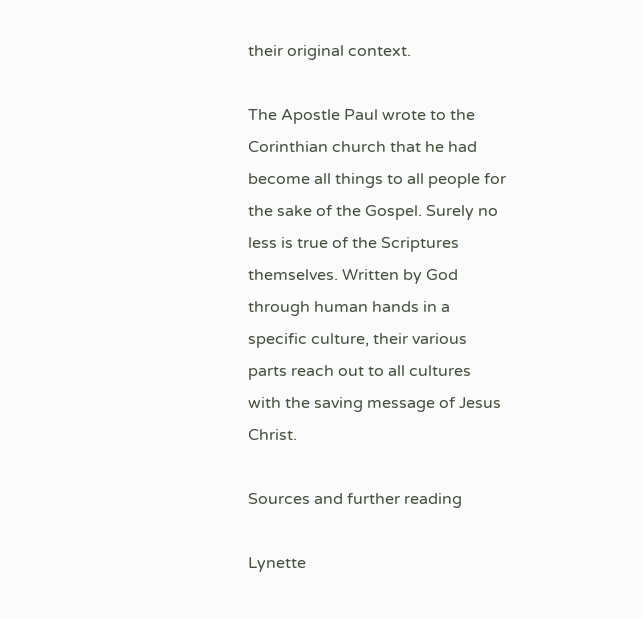their original context.

The Apostle Paul wrote to the Corinthian church that he had become all things to all people for the sake of the Gospel. Surely no less is true of the Scriptures themselves. Written by God through human hands in a specific culture, their various parts reach out to all cultures with the saving message of Jesus Christ.

Sources and further reading

Lynette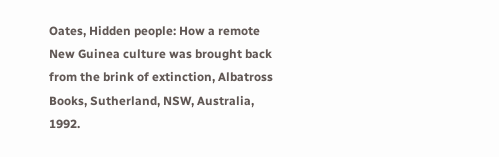Oates, Hidden people: How a remote New Guinea culture was brought back from the brink of extinction, Albatross Books, Sutherland, NSW, Australia, 1992.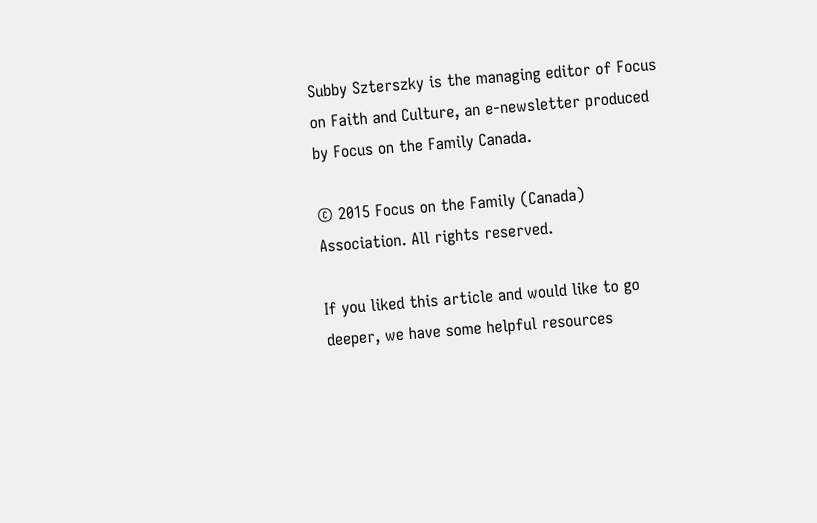Subby Szterszky is the managing editor of Focus on Faith and Culture, an e-newsletter produced by Focus on the Family Canada.

© 2015 Focus on the Family (Canada) Association. All rights reserved.

If you liked this article and would like to go deeper, we have some helpful resources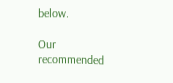below.

Our recommended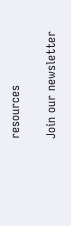resources

Join our newsletter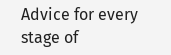Advice for every stage of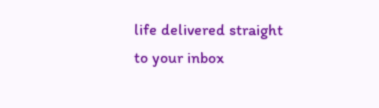life delivered straight to your inbox